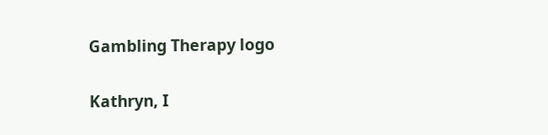Gambling Therapy logo

Kathryn, I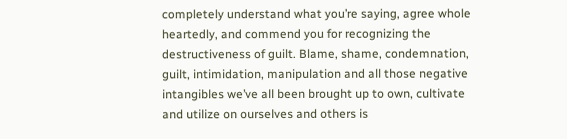completely understand what you’re saying, agree whole heartedly, and commend you for recognizing the destructiveness of guilt. Blame, shame, condemnation, guilt, intimidation, manipulation and all those negative intangibles we’ve all been brought up to own, cultivate and utilize on ourselves and others is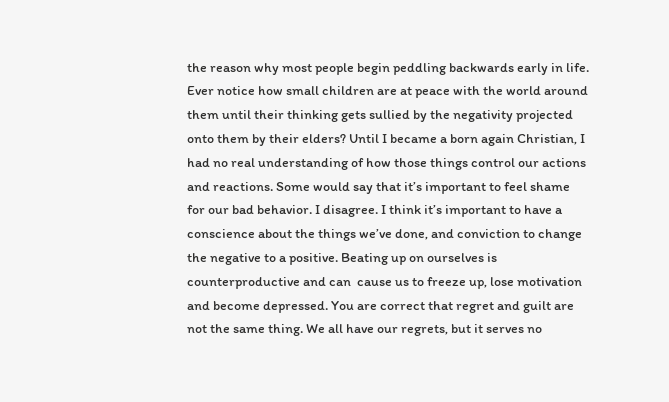the reason why most people begin peddling backwards early in life. Ever notice how small children are at peace with the world around them until their thinking gets sullied by the negativity projected onto them by their elders? Until I became a born again Christian, I had no real understanding of how those things control our actions and reactions. Some would say that it’s important to feel shame for our bad behavior. I disagree. I think it’s important to have a conscience about the things we’ve done, and conviction to change the negative to a positive. Beating up on ourselves is counterproductive and can  cause us to freeze up, lose motivation and become depressed. You are correct that regret and guilt are not the same thing. We all have our regrets, but it serves no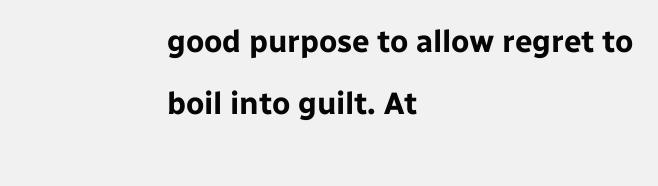good purpose to allow regret to boil into guilt. At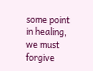some point in healing, we must forgive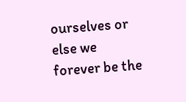ourselves or else we forever be the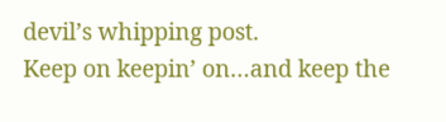devil’s whipping post.
Keep on keepin’ on…and keep the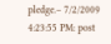pledge.– 7/2/2009 4:23:55 PM: post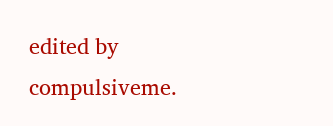edited by compulsiveme.